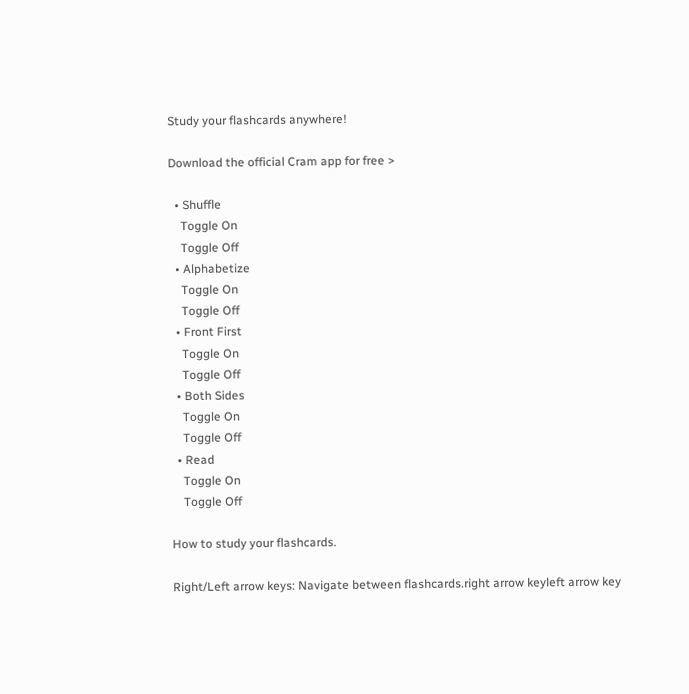Study your flashcards anywhere!

Download the official Cram app for free >

  • Shuffle
    Toggle On
    Toggle Off
  • Alphabetize
    Toggle On
    Toggle Off
  • Front First
    Toggle On
    Toggle Off
  • Both Sides
    Toggle On
    Toggle Off
  • Read
    Toggle On
    Toggle Off

How to study your flashcards.

Right/Left arrow keys: Navigate between flashcards.right arrow keyleft arrow key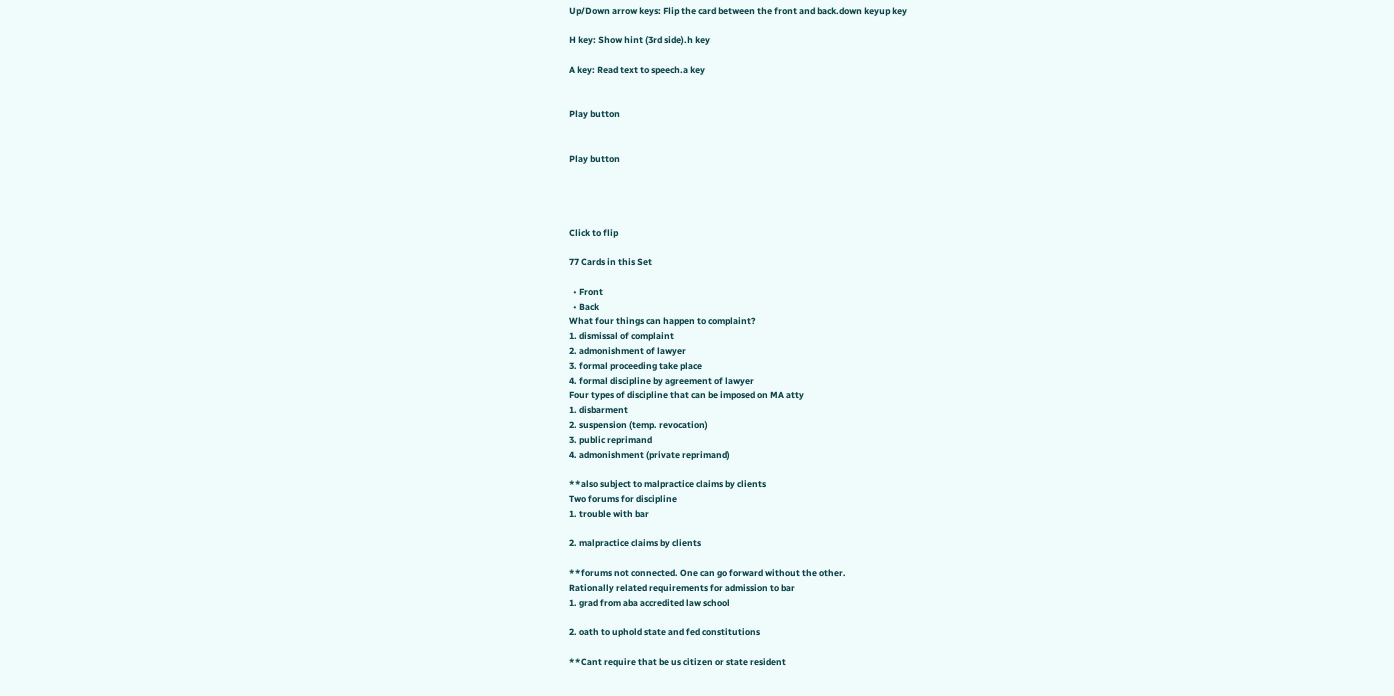Up/Down arrow keys: Flip the card between the front and back.down keyup key

H key: Show hint (3rd side).h key

A key: Read text to speech.a key


Play button


Play button




Click to flip

77 Cards in this Set

  • Front
  • Back
What four things can happen to complaint?
1. dismissal of complaint
2. admonishment of lawyer
3. formal proceeding take place
4. formal discipline by agreement of lawyer
Four types of discipline that can be imposed on MA atty
1. disbarment
2. suspension (temp. revocation)
3. public reprimand
4. admonishment (private reprimand)

**also subject to malpractice claims by clients
Two forums for discipline
1. trouble with bar

2. malpractice claims by clients

**forums not connected. One can go forward without the other.
Rationally related requirements for admission to bar
1. grad from aba accredited law school

2. oath to uphold state and fed constitutions

**Cant require that be us citizen or state resident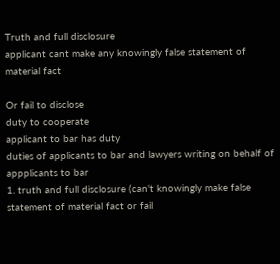Truth and full disclosure
applicant cant make any knowingly false statement of material fact

Or fail to disclose
duty to cooperate
applicant to bar has duty
duties of applicants to bar and lawyers writing on behalf of appplicants to bar
1. truth and full disclosure (can't knowingly make false statement of material fact or fail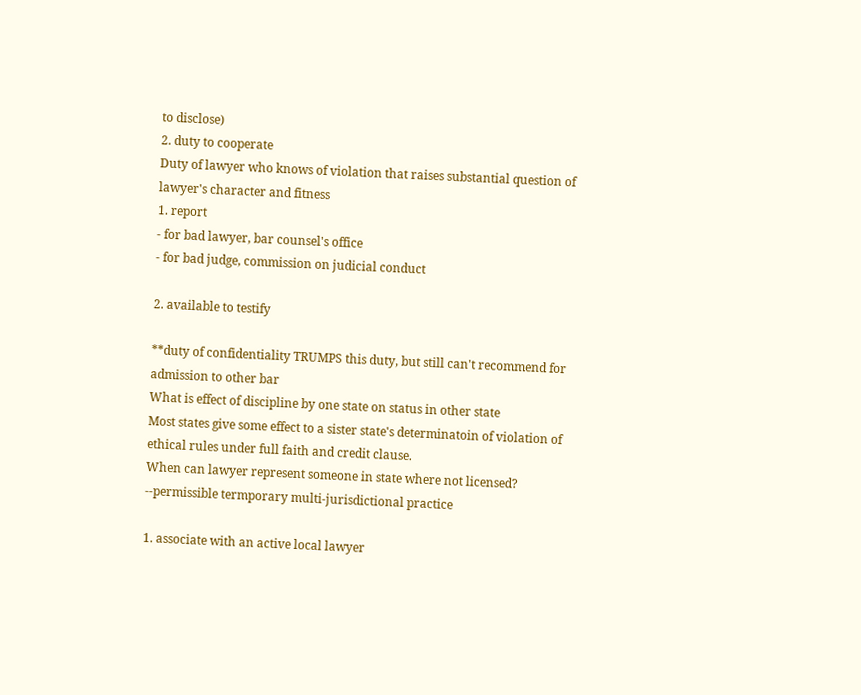to disclose)
2. duty to cooperate
Duty of lawyer who knows of violation that raises substantial question of lawyer's character and fitness
1. report
- for bad lawyer, bar counsel's office
- for bad judge, commission on judicial conduct

2. available to testify

**duty of confidentiality TRUMPS this duty, but still can't recommend for admission to other bar
What is effect of discipline by one state on status in other state
Most states give some effect to a sister state's determinatoin of violation of ethical rules under full faith and credit clause.
When can lawyer represent someone in state where not licensed?
--permissible termporary multi-jurisdictional practice

1. associate with an active local lawyer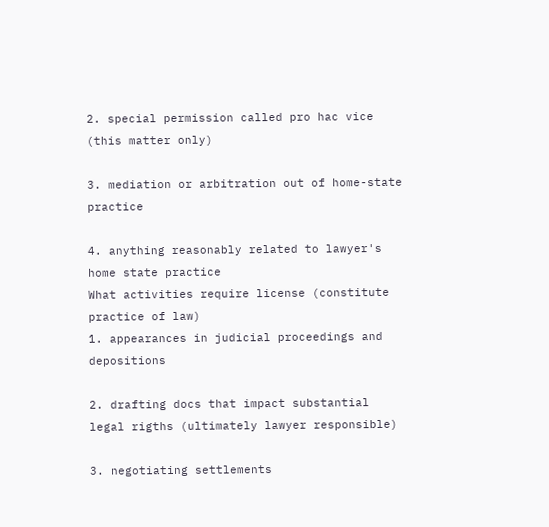2. special permission called pro hac vice (this matter only)

3. mediation or arbitration out of home-state practice

4. anything reasonably related to lawyer's home state practice
What activities require license (constitute practice of law)
1. appearances in judicial proceedings and depositions

2. drafting docs that impact substantial legal rigths (ultimately lawyer responsible)

3. negotiating settlements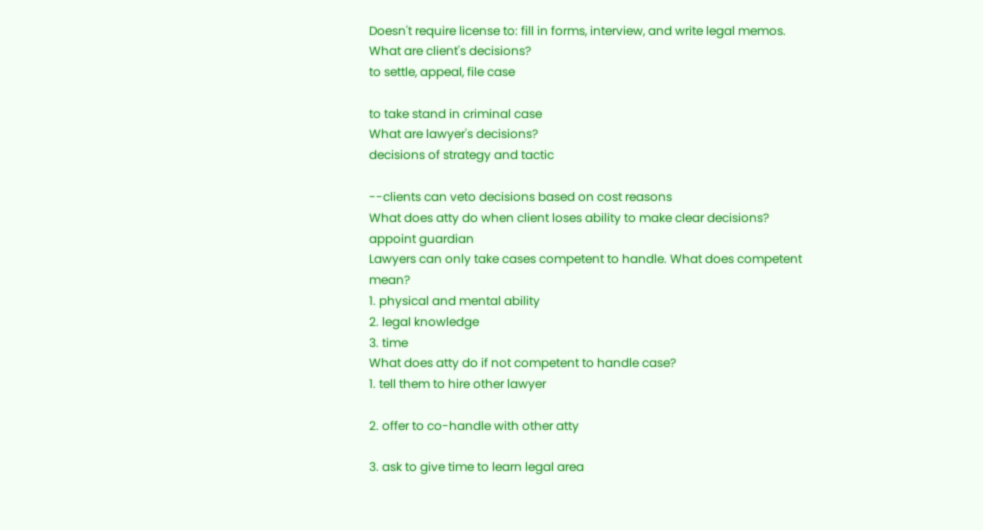Doesn't require license to: fill in forms, interview, and write legal memos.
What are client's decisions?
to settle, appeal, file case

to take stand in criminal case
What are lawyer's decisions?
decisions of strategy and tactic

--clients can veto decisions based on cost reasons
What does atty do when client loses ability to make clear decisions?
appoint guardian
Lawyers can only take cases competent to handle. What does competent mean?
1. physical and mental ability
2. legal knowledge
3. time
What does atty do if not competent to handle case?
1. tell them to hire other lawyer

2. offer to co-handle with other atty

3. ask to give time to learn legal area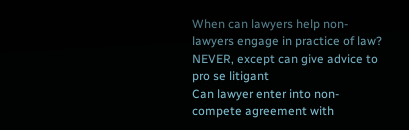When can lawyers help non-lawyers engage in practice of law?
NEVER, except can give advice to pro se litigant
Can lawyer enter into non-compete agreement with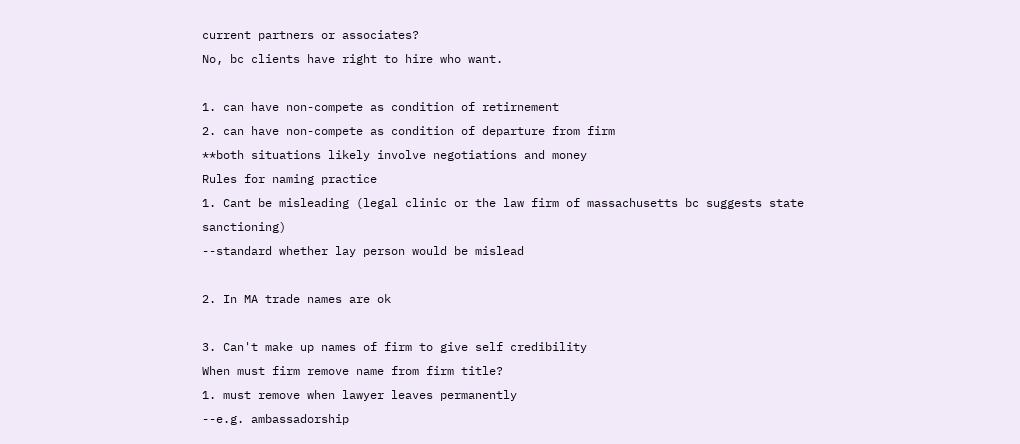current partners or associates?
No, bc clients have right to hire who want.

1. can have non-compete as condition of retirnement
2. can have non-compete as condition of departure from firm
**both situations likely involve negotiations and money
Rules for naming practice
1. Cant be misleading (legal clinic or the law firm of massachusetts bc suggests state sanctioning)
--standard whether lay person would be mislead

2. In MA trade names are ok

3. Can't make up names of firm to give self credibility
When must firm remove name from firm title?
1. must remove when lawyer leaves permanently
--e.g. ambassadorship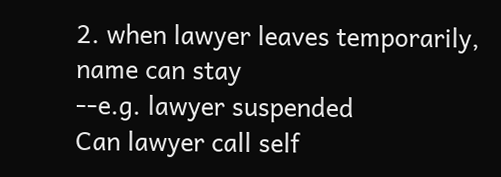2. when lawyer leaves temporarily, name can stay
--e.g. lawyer suspended
Can lawyer call self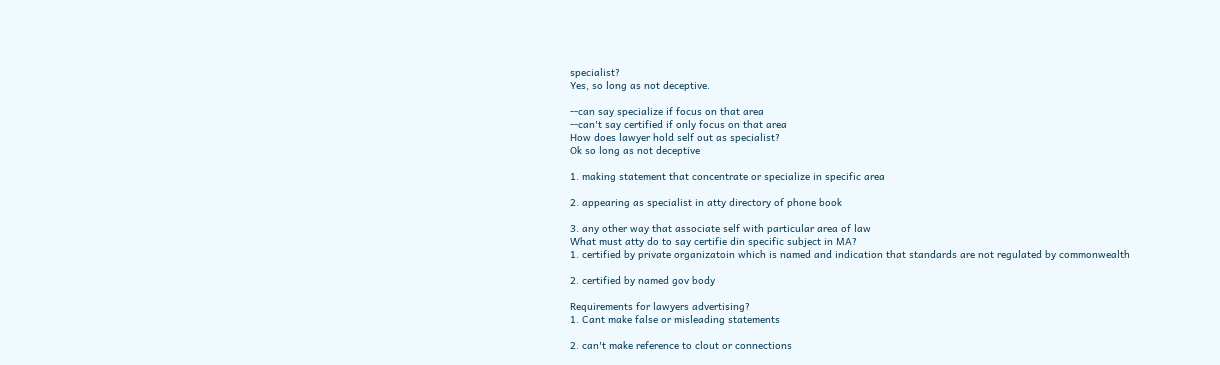specialist?
Yes, so long as not deceptive.

--can say specialize if focus on that area
--can't say certified if only focus on that area
How does lawyer hold self out as specialist?
Ok so long as not deceptive

1. making statement that concentrate or specialize in specific area

2. appearing as specialist in atty directory of phone book

3. any other way that associate self with particular area of law
What must atty do to say certifie din specific subject in MA?
1. certified by private organizatoin which is named and indication that standards are not regulated by commonwealth

2. certified by named gov body

Requirements for lawyers advertising?
1. Cant make false or misleading statements

2. can't make reference to clout or connections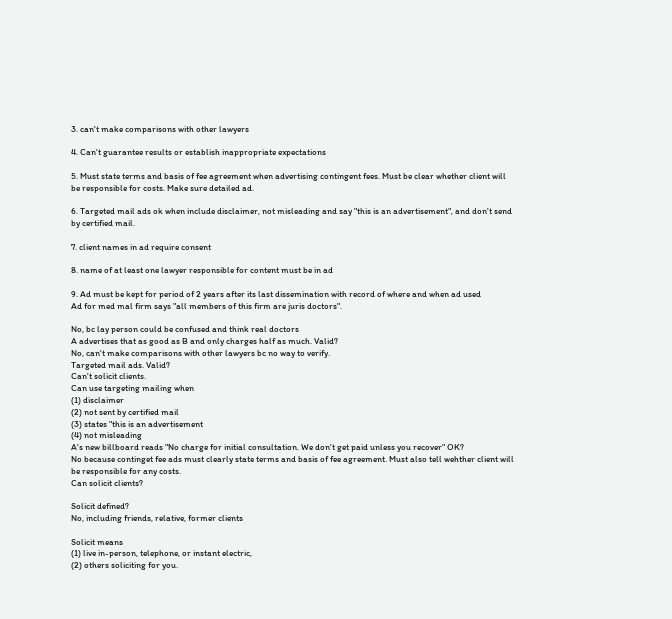3. can't make comparisons with other lawyers

4. Can't guarantee results or establish inappropriate expectations

5. Must state terms and basis of fee agreement when advertising contingent fees. Must be clear whether client will be responsible for costs. Make sure detailed ad.

6. Targeted mail ads ok when include disclaimer, not misleading and say "this is an advertisement", and don't send by certified mail.

7. client names in ad require consent

8. name of at least one lawyer responsible for content must be in ad

9. Ad must be kept for period of 2 years after its last dissemination with record of where and when ad used
Ad for med mal firm says "all members of this firm are juris doctors".

No, bc lay person could be confused and think real doctors
A advertises that as good as B and only charges half as much. Valid?
No, can't make comparisons with other lawyers bc no way to verify.
Targeted mail ads. Valid?
Can't solicit clients.
Can use targeting mailing when
(1) disclaimer
(2) not sent by certified mail
(3) states "this is an advertisement
(4) not misleading
A's new billboard reads "No charge for initial consultation. We don't get paid unless you recover" OK?
No because continget fee ads must clearly state terms and basis of fee agreement. Must also tell wehther client will be responsible for any costs.
Can solicit clients?

Solicit defined?
No, including friends, relative, former clients

Solicit means
(1) live in-person, telephone, or instant electric,
(2) others soliciting for you.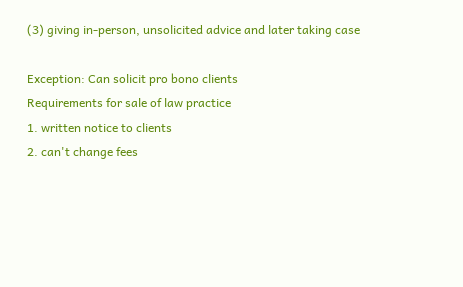(3) giving in-person, unsolicited advice and later taking case

Exception: Can solicit pro bono clients
Requirements for sale of law practice
1. written notice to clients
2. can't change fees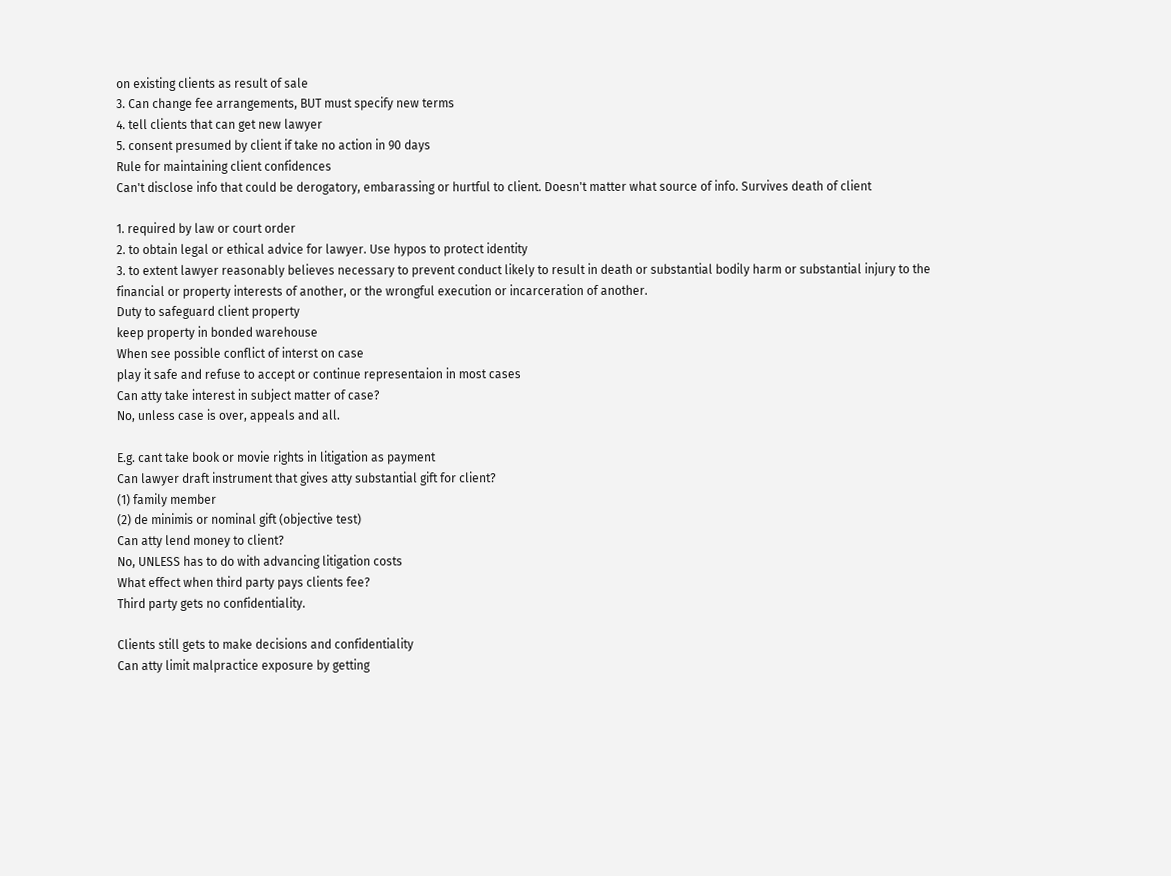on existing clients as result of sale
3. Can change fee arrangements, BUT must specify new terms
4. tell clients that can get new lawyer
5. consent presumed by client if take no action in 90 days
Rule for maintaining client confidences
Can't disclose info that could be derogatory, embarassing or hurtful to client. Doesn't matter what source of info. Survives death of client

1. required by law or court order
2. to obtain legal or ethical advice for lawyer. Use hypos to protect identity
3. to extent lawyer reasonably believes necessary to prevent conduct likely to result in death or substantial bodily harm or substantial injury to the financial or property interests of another, or the wrongful execution or incarceration of another.
Duty to safeguard client property
keep property in bonded warehouse
When see possible conflict of interst on case
play it safe and refuse to accept or continue representaion in most cases
Can atty take interest in subject matter of case?
No, unless case is over, appeals and all.

E.g. cant take book or movie rights in litigation as payment
Can lawyer draft instrument that gives atty substantial gift for client?
(1) family member
(2) de minimis or nominal gift (objective test)
Can atty lend money to client?
No, UNLESS has to do with advancing litigation costs
What effect when third party pays clients fee?
Third party gets no confidentiality.

Clients still gets to make decisions and confidentiality
Can atty limit malpractice exposure by getting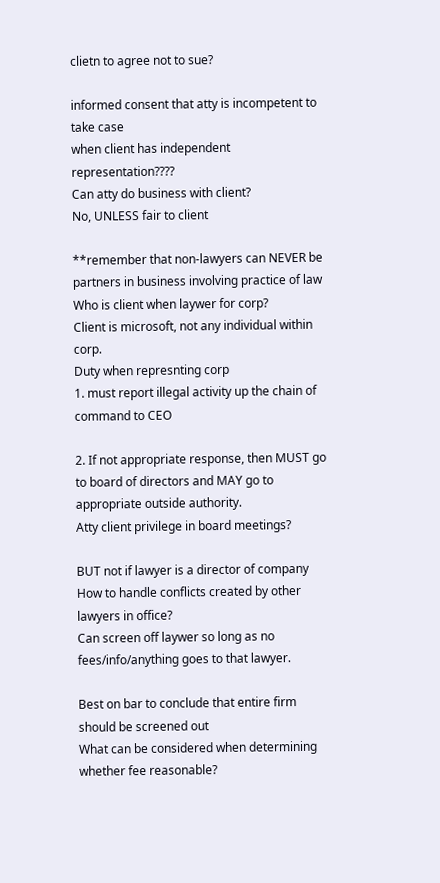clietn to agree not to sue?

informed consent that atty is incompetent to take case
when client has independent representation????
Can atty do business with client?
No, UNLESS fair to client

**remember that non-lawyers can NEVER be partners in business involving practice of law
Who is client when laywer for corp?
Client is microsoft, not any individual within corp.
Duty when represnting corp
1. must report illegal activity up the chain of command to CEO

2. If not appropriate response, then MUST go to board of directors and MAY go to appropriate outside authority.
Atty client privilege in board meetings?

BUT not if lawyer is a director of company
How to handle conflicts created by other lawyers in office?
Can screen off laywer so long as no fees/info/anything goes to that lawyer.

Best on bar to conclude that entire firm should be screened out
What can be considered when determining whether fee reasonable?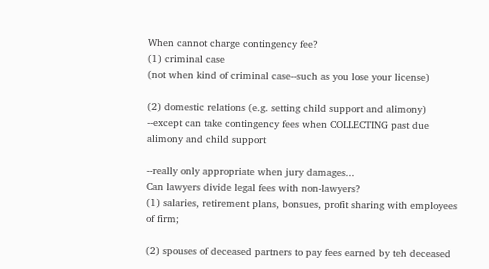When cannot charge contingency fee?
(1) criminal case
(not when kind of criminal case--such as you lose your license)

(2) domestic relations (e.g. setting child support and alimony)
--except can take contingency fees when COLLECTING past due alimony and child support

--really only appropriate when jury damages...
Can lawyers divide legal fees with non-lawyers?
(1) salaries, retirement plans, bonsues, profit sharing with employees of firm;

(2) spouses of deceased partners to pay fees earned by teh deceased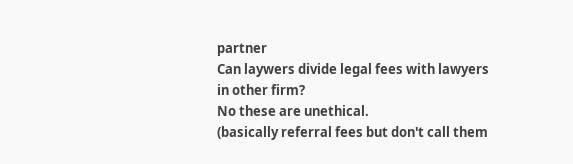partner
Can laywers divide legal fees with lawyers in other firm?
No these are unethical.
(basically referral fees but don't call them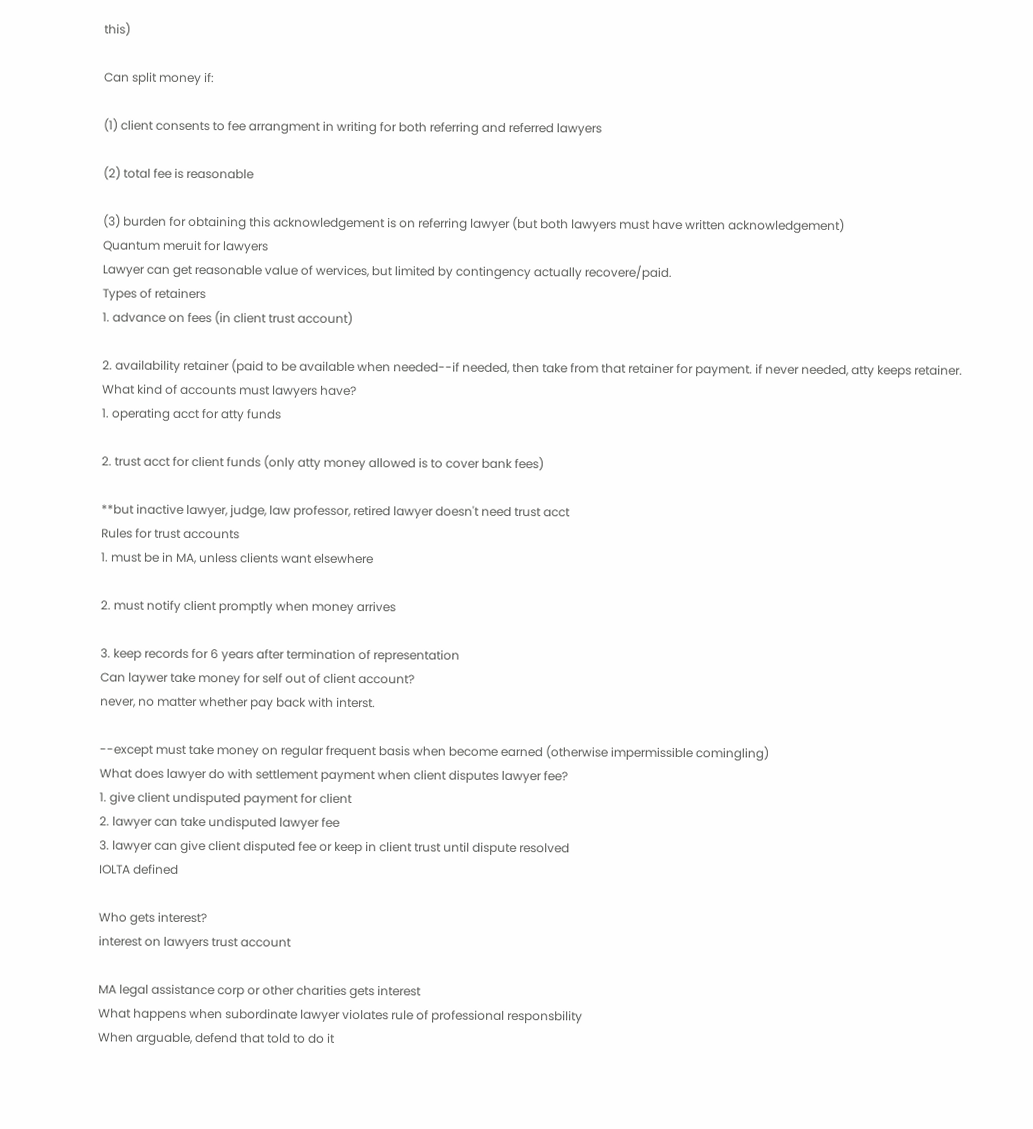this)

Can split money if:

(1) client consents to fee arrangment in writing for both referring and referred lawyers

(2) total fee is reasonable

(3) burden for obtaining this acknowledgement is on referring lawyer (but both lawyers must have written acknowledgement)
Quantum meruit for lawyers
Lawyer can get reasonable value of wervices, but limited by contingency actually recovere/paid.
Types of retainers
1. advance on fees (in client trust account)

2. availability retainer (paid to be available when needed--if needed, then take from that retainer for payment. if never needed, atty keeps retainer.
What kind of accounts must lawyers have?
1. operating acct for atty funds

2. trust acct for client funds (only atty money allowed is to cover bank fees)

**but inactive lawyer, judge, law professor, retired lawyer doesn't need trust acct
Rules for trust accounts
1. must be in MA, unless clients want elsewhere

2. must notify client promptly when money arrives

3. keep records for 6 years after termination of representation
Can laywer take money for self out of client account?
never, no matter whether pay back with interst.

--except must take money on regular frequent basis when become earned (otherwise impermissible comingling)
What does lawyer do with settlement payment when client disputes lawyer fee?
1. give client undisputed payment for client
2. lawyer can take undisputed lawyer fee
3. lawyer can give client disputed fee or keep in client trust until dispute resolved
IOLTA defined

Who gets interest?
interest on lawyers trust account

MA legal assistance corp or other charities gets interest
What happens when subordinate lawyer violates rule of professional responsbility
When arguable, defend that told to do it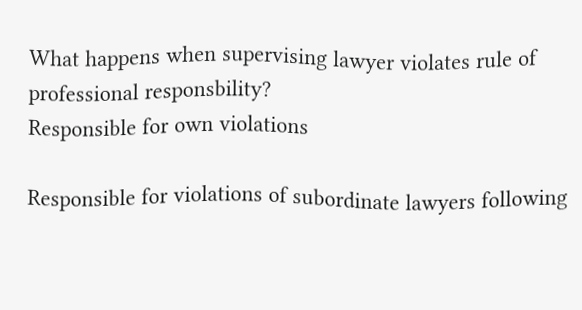What happens when supervising lawyer violates rule of professional responsbility?
Responsible for own violations

Responsible for violations of subordinate lawyers following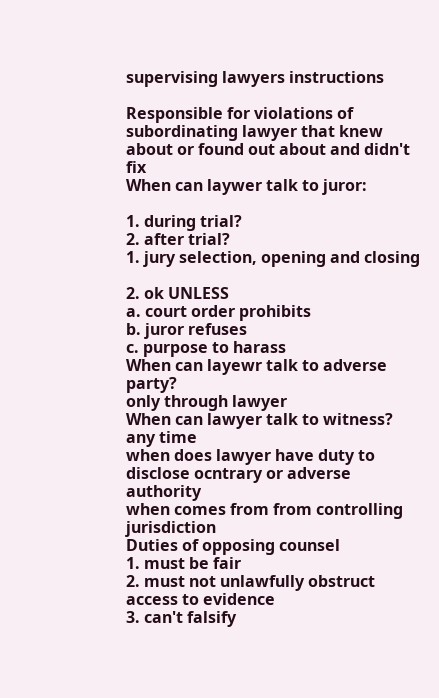supervising lawyers instructions

Responsible for violations of subordinating lawyer that knew about or found out about and didn't fix
When can laywer talk to juror:

1. during trial?
2. after trial?
1. jury selection, opening and closing

2. ok UNLESS
a. court order prohibits
b. juror refuses
c. purpose to harass
When can layewr talk to adverse party?
only through lawyer
When can lawyer talk to witness?
any time
when does lawyer have duty to disclose ocntrary or adverse authority
when comes from from controlling jurisdiction
Duties of opposing counsel
1. must be fair
2. must not unlawfully obstruct access to evidence
3. can't falsify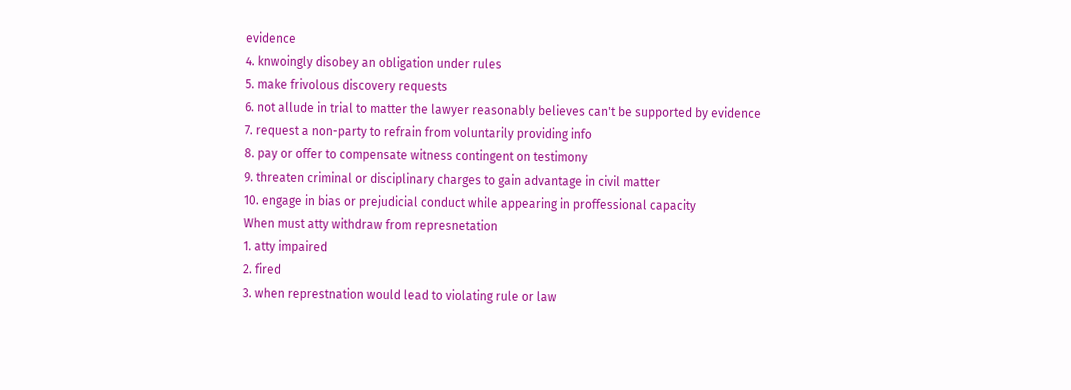evidence
4. knwoingly disobey an obligation under rules
5. make frivolous discovery requests
6. not allude in trial to matter the lawyer reasonably believes can't be supported by evidence
7. request a non-party to refrain from voluntarily providing info
8. pay or offer to compensate witness contingent on testimony
9. threaten criminal or disciplinary charges to gain advantage in civil matter
10. engage in bias or prejudicial conduct while appearing in proffessional capacity
When must atty withdraw from represnetation
1. atty impaired
2. fired
3. when represtnation would lead to violating rule or law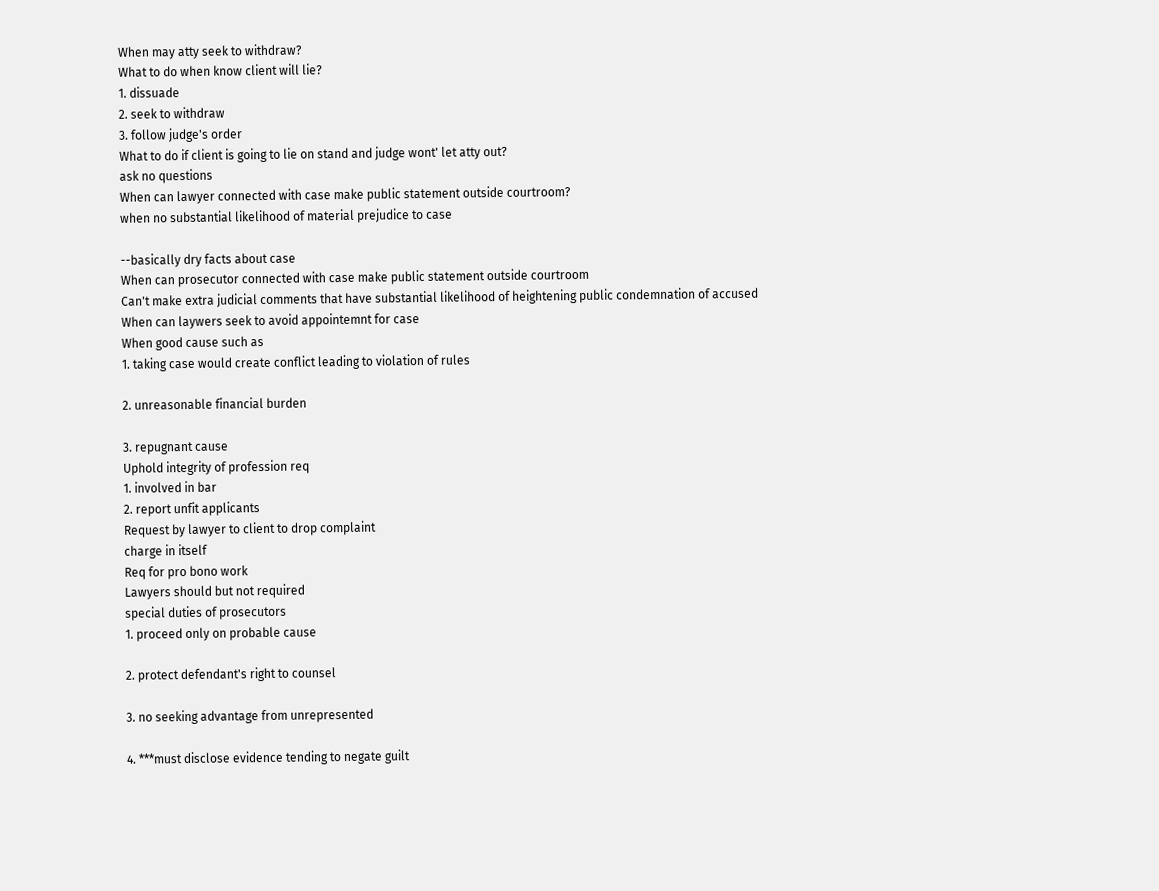When may atty seek to withdraw?
What to do when know client will lie?
1. dissuade
2. seek to withdraw
3. follow judge's order
What to do if client is going to lie on stand and judge wont' let atty out?
ask no questions
When can lawyer connected with case make public statement outside courtroom?
when no substantial likelihood of material prejudice to case

--basically dry facts about case
When can prosecutor connected with case make public statement outside courtroom
Can't make extra judicial comments that have substantial likelihood of heightening public condemnation of accused
When can laywers seek to avoid appointemnt for case
When good cause such as
1. taking case would create conflict leading to violation of rules

2. unreasonable financial burden

3. repugnant cause
Uphold integrity of profession req
1. involved in bar
2. report unfit applicants
Request by lawyer to client to drop complaint
charge in itself
Req for pro bono work
Lawyers should but not required
special duties of prosecutors
1. proceed only on probable cause

2. protect defendant's right to counsel

3. no seeking advantage from unrepresented

4. ***must disclose evidence tending to negate guilt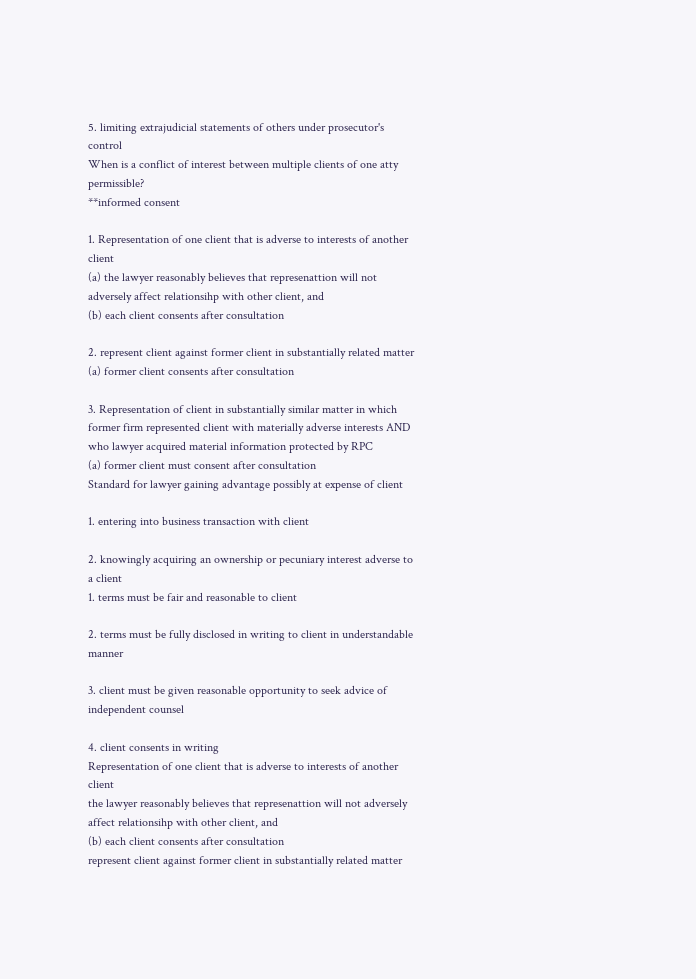5. limiting extrajudicial statements of others under prosecutor's control
When is a conflict of interest between multiple clients of one atty permissible?
**informed consent

1. Representation of one client that is adverse to interests of another client
(a) the lawyer reasonably believes that represenattion will not adversely affect relationsihp with other client, and
(b) each client consents after consultation

2. represent client against former client in substantially related matter
(a) former client consents after consultation

3. Representation of client in substantially similar matter in which former firm represented client with materially adverse interests AND who lawyer acquired material information protected by RPC
(a) former client must consent after consultation
Standard for lawyer gaining advantage possibly at expense of client

1. entering into business transaction with client

2. knowingly acquiring an ownership or pecuniary interest adverse to a client
1. terms must be fair and reasonable to client

2. terms must be fully disclosed in writing to client in understandable manner

3. client must be given reasonable opportunity to seek advice of independent counsel

4. client consents in writing
Representation of one client that is adverse to interests of another client
the lawyer reasonably believes that represenattion will not adversely affect relationsihp with other client, and
(b) each client consents after consultation
represent client against former client in substantially related matter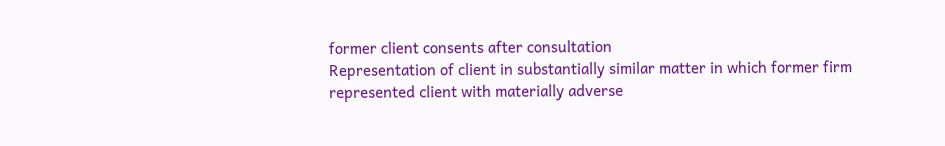former client consents after consultation
Representation of client in substantially similar matter in which former firm represented client with materially adverse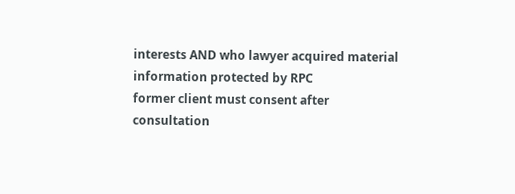interests AND who lawyer acquired material information protected by RPC
former client must consent after consultation